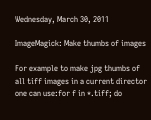Wednesday, March 30, 2011

ImageMagick: Make thumbs of images

For example to make jpg thumbs of all tiff images in a current director one can use:for f in *.tiff; do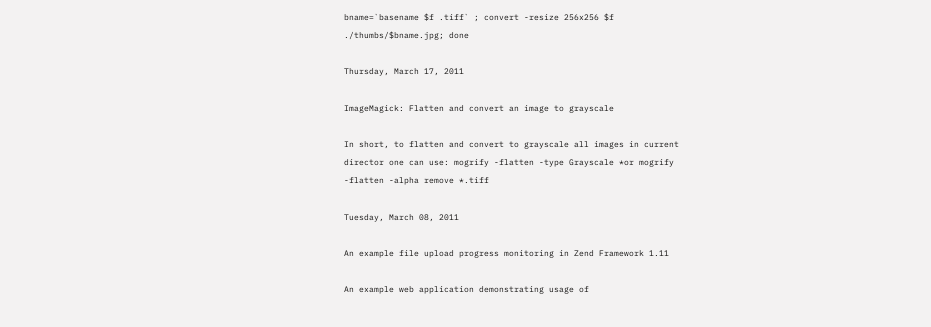bname=`basename $f .tiff` ; convert -resize 256x256 $f ./thumbs/$bname.jpg; done

Thursday, March 17, 2011

ImageMagick: Flatten and convert an image to grayscale

In short, to flatten and convert to grayscale all images in current director one can use: mogrify -flatten -type Grayscale *or mogrify -flatten -alpha remove *.tiff

Tuesday, March 08, 2011

An example file upload progress monitoring in Zend Framework 1.11

An example web application demonstrating usage of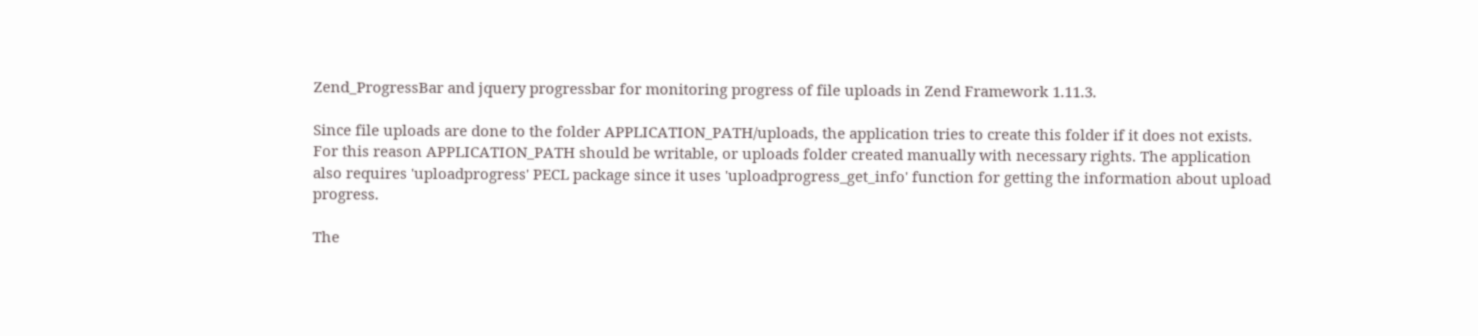Zend_ProgressBar and jquery progressbar for monitoring progress of file uploads in Zend Framework 1.11.3.

Since file uploads are done to the folder APPLICATION_PATH/uploads, the application tries to create this folder if it does not exists. For this reason APPLICATION_PATH should be writable, or uploads folder created manually with necessary rights. The application also requires 'uploadprogress' PECL package since it uses 'uploadprogress_get_info' function for getting the information about upload progress.

The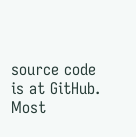source code is at GitHub. Most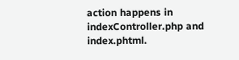action happens in indexController.php and index.phtml.